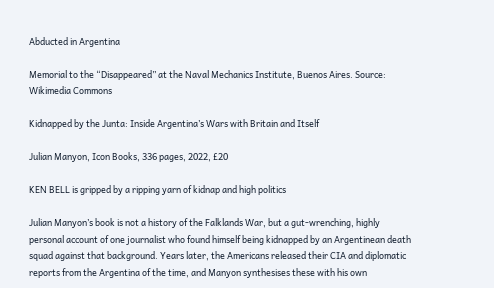Abducted in Argentina

Memorial to the “Disappeared” at the Naval Mechanics Institute, Buenos Aires. Source: Wikimedia Commons

Kidnapped by the Junta: Inside Argentina’s Wars with Britain and Itself

Julian Manyon, Icon Books, 336 pages, 2022, £20

KEN BELL is gripped by a ripping yarn of kidnap and high politics

Julian Manyon’s book is not a history of the Falklands War, but a gut-wrenching, highly personal account of one journalist who found himself being kidnapped by an Argentinean death squad against that background. Years later, the Americans released their CIA and diplomatic reports from the Argentina of the time, and Manyon synthesises these with his own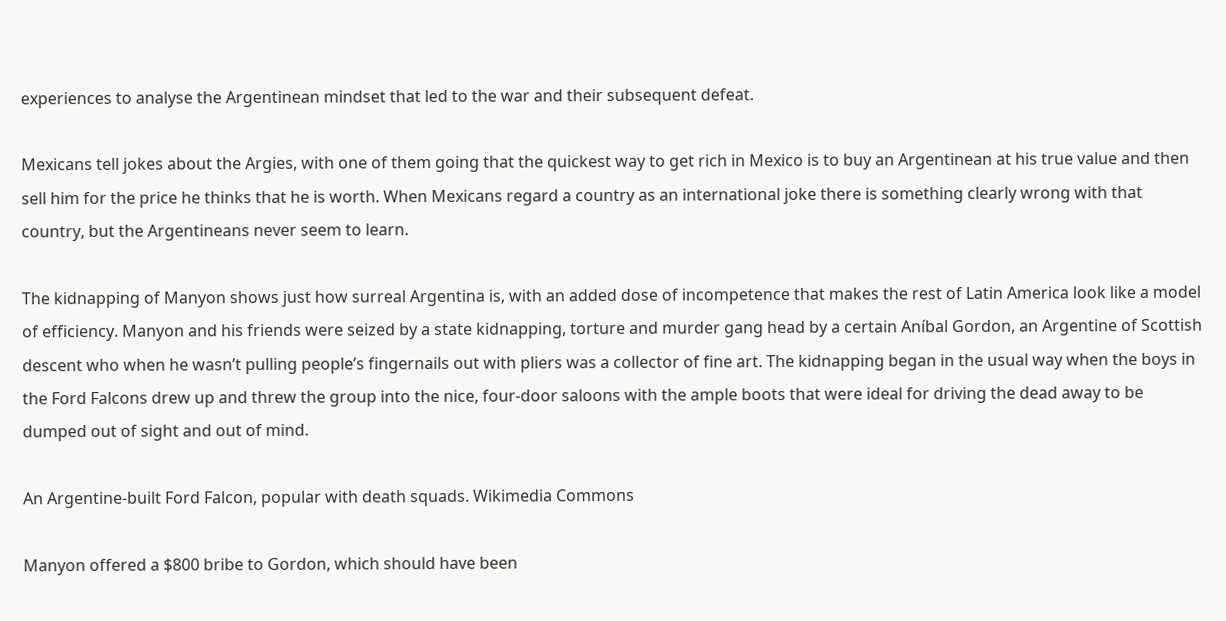experiences to analyse the Argentinean mindset that led to the war and their subsequent defeat.

Mexicans tell jokes about the Argies, with one of them going that the quickest way to get rich in Mexico is to buy an Argentinean at his true value and then sell him for the price he thinks that he is worth. When Mexicans regard a country as an international joke there is something clearly wrong with that country, but the Argentineans never seem to learn.

The kidnapping of Manyon shows just how surreal Argentina is, with an added dose of incompetence that makes the rest of Latin America look like a model of efficiency. Manyon and his friends were seized by a state kidnapping, torture and murder gang head by a certain Aníbal Gordon, an Argentine of Scottish descent who when he wasn’t pulling people’s fingernails out with pliers was a collector of fine art. The kidnapping began in the usual way when the boys in the Ford Falcons drew up and threw the group into the nice, four-door saloons with the ample boots that were ideal for driving the dead away to be dumped out of sight and out of mind.

An Argentine-built Ford Falcon, popular with death squads. Wikimedia Commons

Manyon offered a $800 bribe to Gordon, which should have been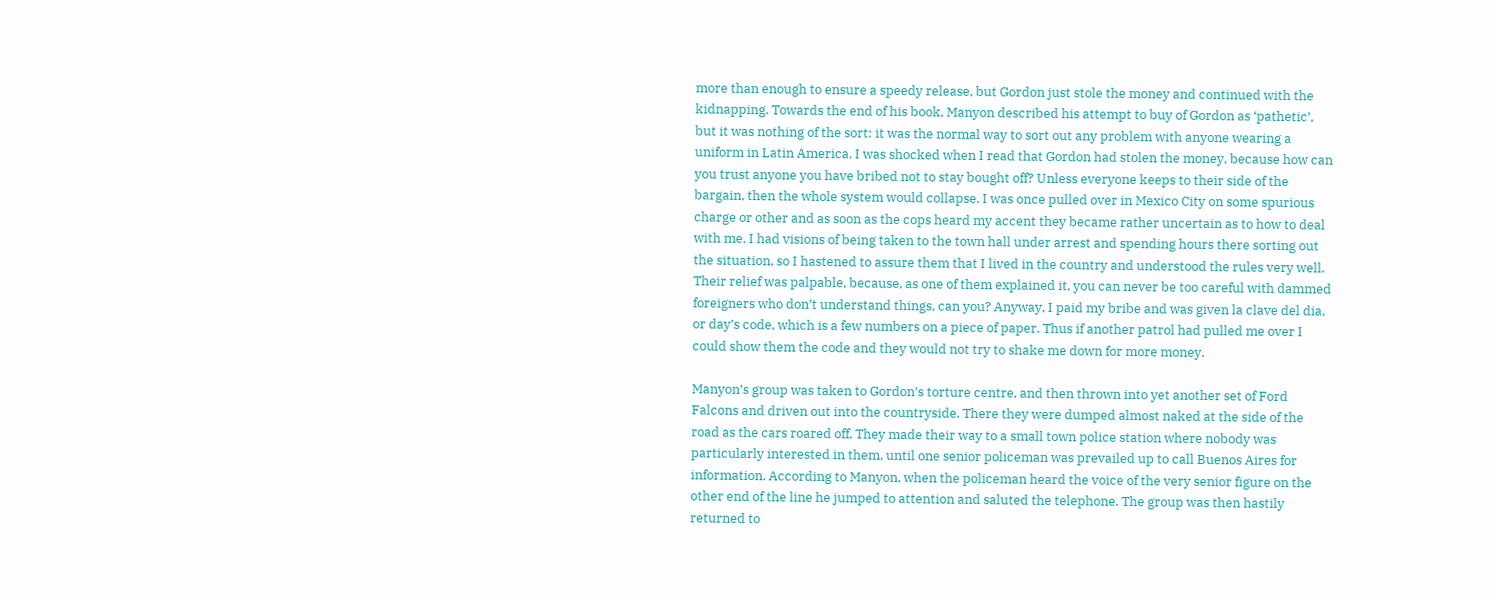more than enough to ensure a speedy release, but Gordon just stole the money and continued with the kidnapping. Towards the end of his book, Manyon described his attempt to buy of Gordon as ‘pathetic’, but it was nothing of the sort: it was the normal way to sort out any problem with anyone wearing a uniform in Latin America. I was shocked when I read that Gordon had stolen the money, because how can you trust anyone you have bribed not to stay bought off? Unless everyone keeps to their side of the bargain, then the whole system would collapse. I was once pulled over in Mexico City on some spurious charge or other and as soon as the cops heard my accent they became rather uncertain as to how to deal with me. I had visions of being taken to the town hall under arrest and spending hours there sorting out the situation, so I hastened to assure them that I lived in the country and understood the rules very well. Their relief was palpable, because, as one of them explained it, you can never be too careful with dammed foreigners who don’t understand things, can you? Anyway, I paid my bribe and was given la clave del dia, or day’s code, which is a few numbers on a piece of paper. Thus if another patrol had pulled me over I could show them the code and they would not try to shake me down for more money.

Manyon’s group was taken to Gordon’s torture centre, and then thrown into yet another set of Ford Falcons and driven out into the countryside. There they were dumped almost naked at the side of the road as the cars roared off. They made their way to a small town police station where nobody was particularly interested in them, until one senior policeman was prevailed up to call Buenos Aires for information. According to Manyon, when the policeman heard the voice of the very senior figure on the other end of the line he jumped to attention and saluted the telephone. The group was then hastily returned to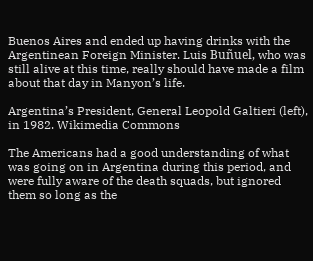Buenos Aires and ended up having drinks with the Argentinean Foreign Minister. Luis Buñuel, who was still alive at this time, really should have made a film about that day in Manyon’s life.

Argentina’s President, General Leopold Galtieri (left), in 1982. Wikimedia Commons

The Americans had a good understanding of what was going on in Argentina during this period, and were fully aware of the death squads, but ignored them so long as the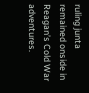ruling junta remained onside in Reagan’s Cold War adventures.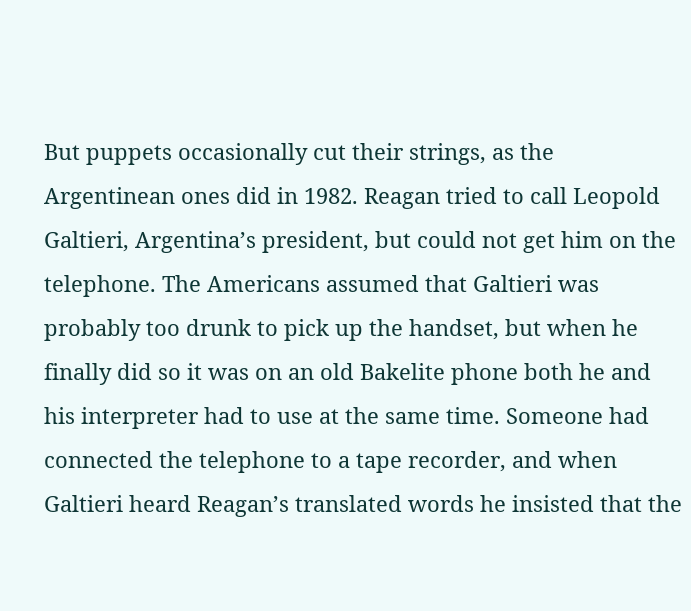But puppets occasionally cut their strings, as the Argentinean ones did in 1982. Reagan tried to call Leopold Galtieri, Argentina’s president, but could not get him on the telephone. The Americans assumed that Galtieri was probably too drunk to pick up the handset, but when he finally did so it was on an old Bakelite phone both he and his interpreter had to use at the same time. Someone had connected the telephone to a tape recorder, and when Galtieri heard Reagan’s translated words he insisted that the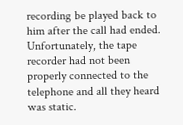recording be played back to him after the call had ended. Unfortunately, the tape recorder had not been properly connected to the telephone and all they heard was static.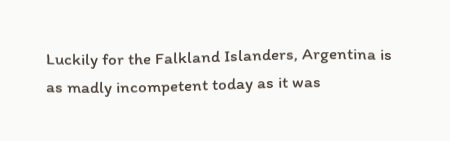Luckily for the Falkland Islanders, Argentina is as madly incompetent today as it was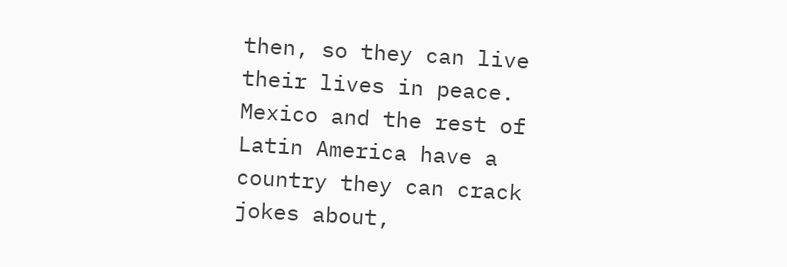then, so they can live their lives in peace. Mexico and the rest of Latin America have a country they can crack jokes about,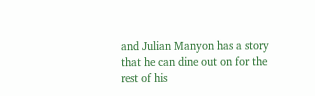and Julian Manyon has a story that he can dine out on for the rest of his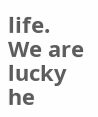life. We are lucky he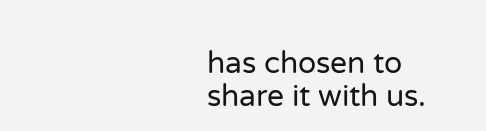has chosen to share it with us.